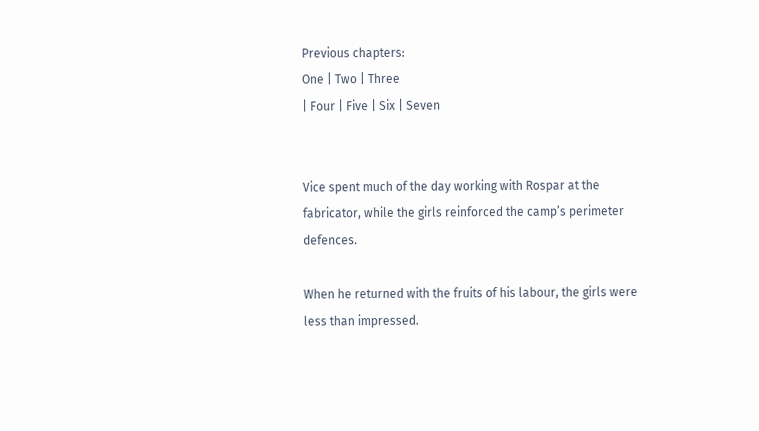Previous chapters:
One | Two | Three
| Four | Five | Six | Seven


Vice spent much of the day working with Rospar at the fabricator, while the girls reinforced the camp’s perimeter defences.

When he returned with the fruits of his labour, the girls were less than impressed.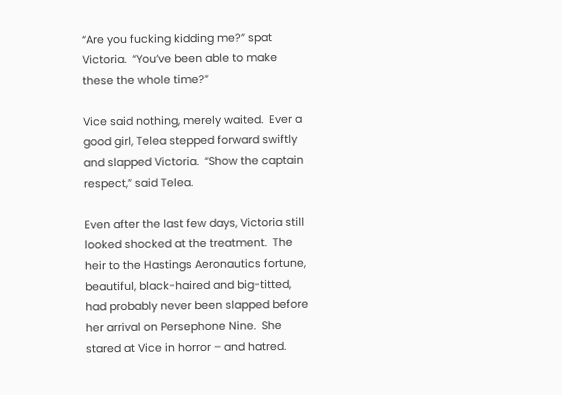“Are you fucking kidding me?” spat Victoria.  “You’ve been able to make these the whole time?”

Vice said nothing, merely waited.  Ever a good girl, Telea stepped forward swiftly and slapped Victoria.  “Show the captain respect,” said Telea.

Even after the last few days, Victoria still looked shocked at the treatment.  The heir to the Hastings Aeronautics fortune, beautiful, black-haired and big-titted, had probably never been slapped before her arrival on Persephone Nine.  She stared at Vice in horror – and hatred.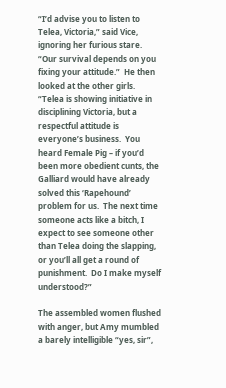“I’d advise you to listen to Telea, Victoria,” said Vice, ignoring her furious stare.  “Our survival depends on you fixing your attitude.”  He then looked at the other girls.  “Telea is showing initiative in disciplining Victoria, but a respectful attitude is everyone’s business.  You heard Female Pig – if you’d been more obedient cunts, the Galliard would have already solved this ‘Rapehound’ problem for us.  The next time someone acts like a bitch, I expect to see someone other than Telea doing the slapping, or you’ll all get a round of punishment.  Do I make myself understood?”

The assembled women flushed with anger, but Amy mumbled a barely intelligible “yes, sir”,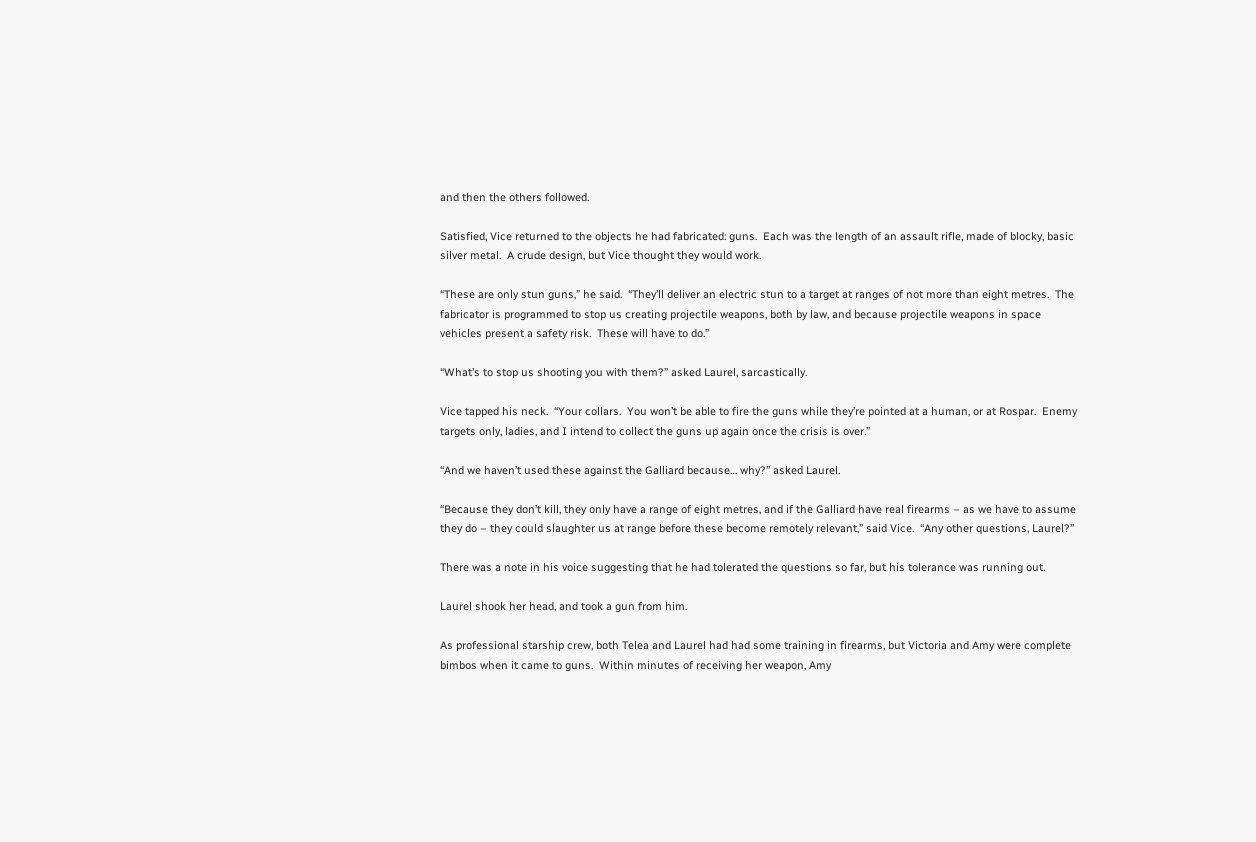and then the others followed.

Satisfied, Vice returned to the objects he had fabricated: guns.  Each was the length of an assault rifle, made of blocky, basic silver metal.  A crude design, but Vice thought they would work.

“These are only stun guns,” he said.  “They’ll deliver an electric stun to a target at ranges of not more than eight metres.  The fabricator is programmed to stop us creating projectile weapons, both by law, and because projectile weapons in space vehicles present a safety risk.  These will have to do.”

“What’s to stop us shooting you with them?” asked Laurel, sarcastically.

Vice tapped his neck.  “Your collars.  You won’t be able to fire the guns while they’re pointed at a human, or at Rospar.  Enemy targets only, ladies, and I intend to collect the guns up again once the crisis is over.”

“And we haven’t used these against the Galliard because… why?” asked Laurel.

“Because they don’t kill, they only have a range of eight metres, and if the Galliard have real firearms – as we have to assume they do – they could slaughter us at range before these become remotely relevant,” said Vice.  “Any other questions, Laurel?”

There was a note in his voice suggesting that he had tolerated the questions so far, but his tolerance was running out.

Laurel shook her head, and took a gun from him.

As professional starship crew, both Telea and Laurel had had some training in firearms, but Victoria and Amy were complete bimbos when it came to guns.  Within minutes of receiving her weapon, Amy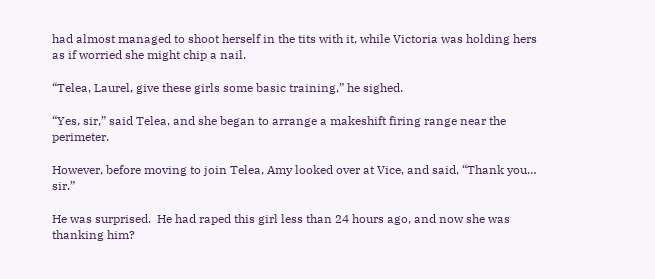had almost managed to shoot herself in the tits with it, while Victoria was holding hers as if worried she might chip a nail.

“Telea, Laurel, give these girls some basic training,” he sighed.

“Yes, sir,” said Telea, and she began to arrange a makeshift firing range near the perimeter.

However, before moving to join Telea, Amy looked over at Vice, and said, “Thank you… sir.”

He was surprised.  He had raped this girl less than 24 hours ago, and now she was thanking him?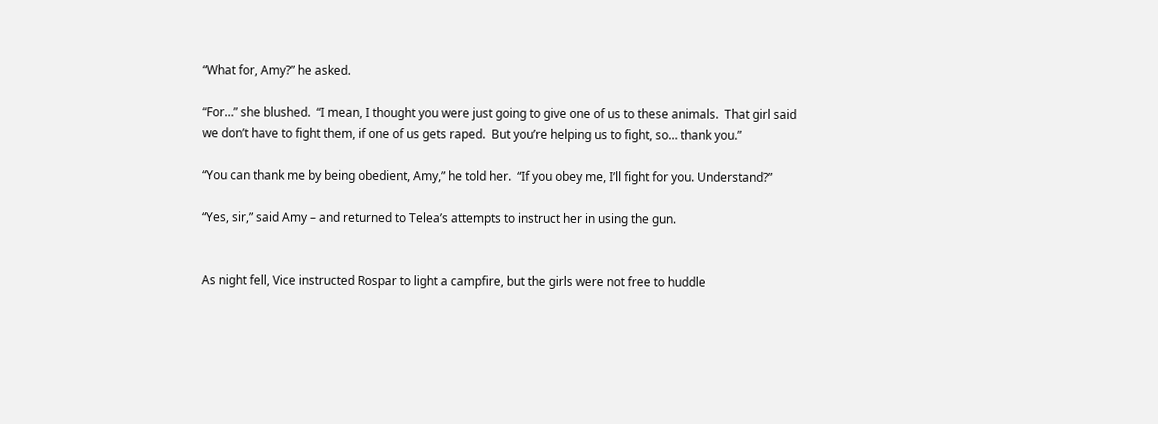“What for, Amy?” he asked.

“For…” she blushed.  “I mean, I thought you were just going to give one of us to these animals.  That girl said we don’t have to fight them, if one of us gets raped.  But you’re helping us to fight, so… thank you.”

“You can thank me by being obedient, Amy,” he told her.  “If you obey me, I’ll fight for you. Understand?”

“Yes, sir,” said Amy – and returned to Telea’s attempts to instruct her in using the gun.


As night fell, Vice instructed Rospar to light a campfire, but the girls were not free to huddle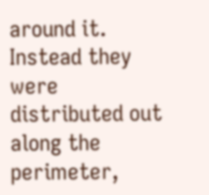around it.  Instead they were distributed out along the perimeter,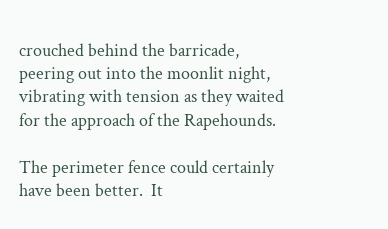crouched behind the barricade, peering out into the moonlit night, vibrating with tension as they waited for the approach of the Rapehounds.

The perimeter fence could certainly have been better.  It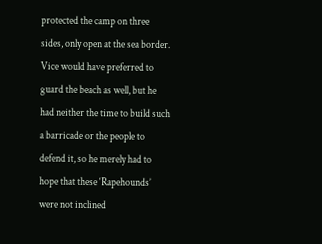protected the camp on three sides, only open at the sea border.  Vice would have preferred to guard the beach as well, but he had neither the time to build such a barricade or the people to defend it, so he merely had to hope that these ‘Rapehounds’ were not inclined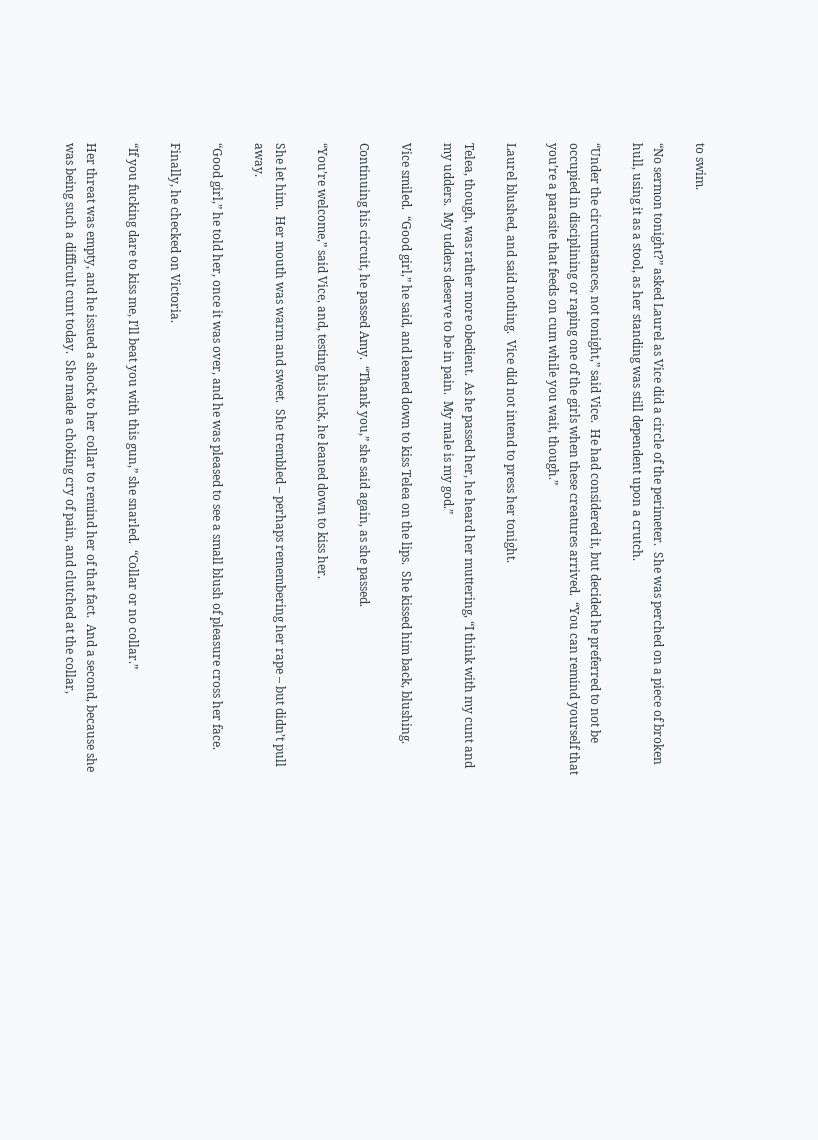to swim.

“No sermon tonight?” asked Laurel as Vice did a circle of the perimeter.  She was perched on a piece of broken hull, using it as a stool, as her standing was still dependent upon a crutch.

“Under the circumstances, not tonight,” said Vice.  He had considered it, but decided he preferred to not be occupied in disciplining or raping one of the girls when these creatures arrived.  “You can remind yourself that you’re a parasite that feeds on cum while you wait, though.”

Laurel blushed, and said nothing.  Vice did not intend to press her tonight.

Telea, though, was rather more obedient.  As he passed her, he heard her muttering, “I think with my cunt and my udders.  My udders deserve to be in pain.  My male is my god.”

Vice smiled.  “Good girl,” he said, and leaned down to kiss Telea on the lips.  She kissed him back, blushing.

Continuing his circuit, he passed Amy.  “Thank you,” she said again, as she passed.

“You’re welcome,” said Vice, and, testing his luck, he leaned down to kiss her.

She let him.  Her mouth was warm and sweet.  She trembled – perhaps remembering her rape – but didn’t pull away.

“Good girl,” he told her, once it was over, and he was pleased to see a small blush of pleasure cross her face.

Finally, he checked on Victoria.

“If you fucking dare to kiss me, I’ll beat you with this gun,” she snarled.  “Collar or no collar.”

Her threat was empty, and he issued a shock to her collar to remind her of that fact.  And a second, because she was being such a difficult cunt today.  She made a choking cry of pain, and clutched at the collar,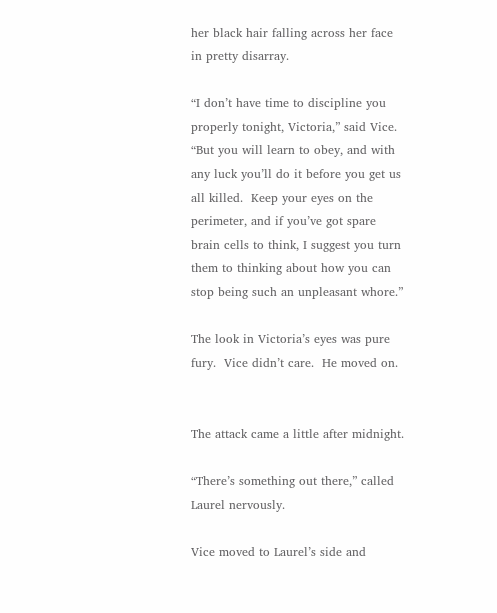her black hair falling across her face in pretty disarray.

“I don’t have time to discipline you properly tonight, Victoria,” said Vice.  “But you will learn to obey, and with any luck you’ll do it before you get us all killed.  Keep your eyes on the perimeter, and if you’ve got spare brain cells to think, I suggest you turn them to thinking about how you can stop being such an unpleasant whore.”

The look in Victoria’s eyes was pure fury.  Vice didn’t care.  He moved on.


The attack came a little after midnight.

“There’s something out there,” called Laurel nervously.

Vice moved to Laurel’s side and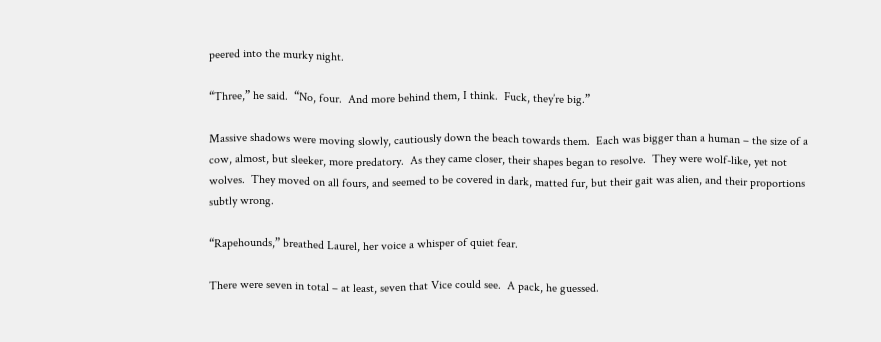peered into the murky night.

“Three,” he said.  “No, four.  And more behind them, I think.  Fuck, they’re big.”

Massive shadows were moving slowly, cautiously down the beach towards them.  Each was bigger than a human – the size of a cow, almost, but sleeker, more predatory.  As they came closer, their shapes began to resolve.  They were wolf-like, yet not wolves.  They moved on all fours, and seemed to be covered in dark, matted fur, but their gait was alien, and their proportions subtly wrong.

“Rapehounds,” breathed Laurel, her voice a whisper of quiet fear.

There were seven in total – at least, seven that Vice could see.  A pack, he guessed.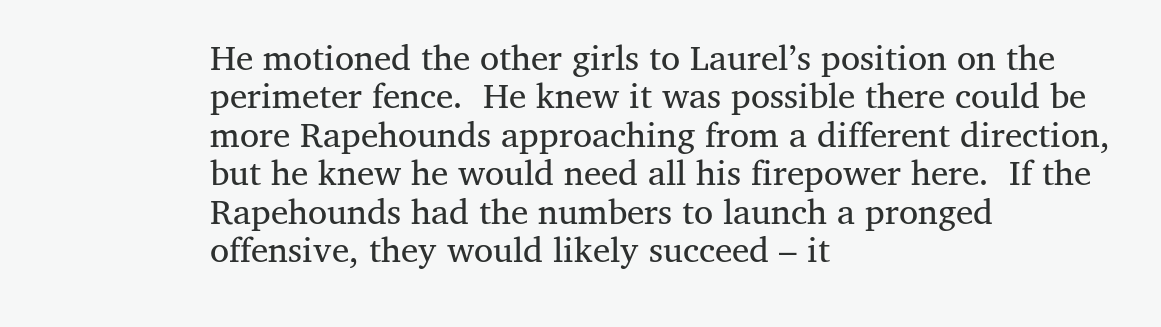He motioned the other girls to Laurel’s position on the perimeter fence.  He knew it was possible there could be more Rapehounds approaching from a different direction, but he knew he would need all his firepower here.  If the Rapehounds had the numbers to launch a pronged offensive, they would likely succeed – it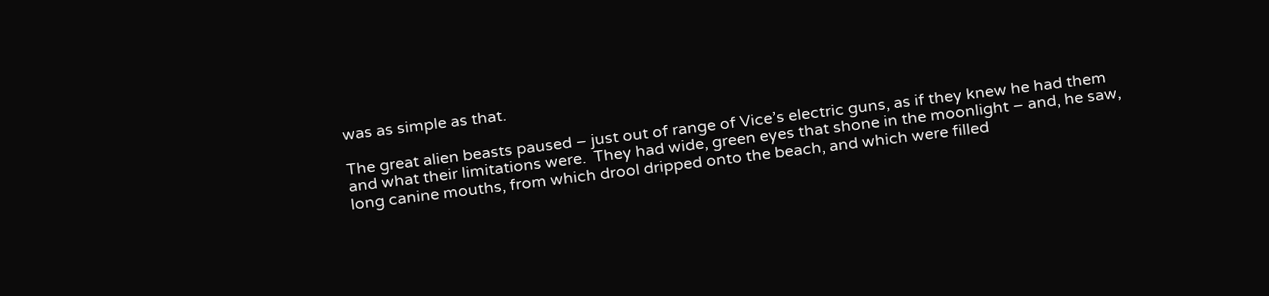was as simple as that.

The great alien beasts paused – just out of range of Vice’s electric guns, as if they knew he had them and what their limitations were.  They had wide, green eyes that shone in the moonlight – and, he saw, long canine mouths, from which drool dripped onto the beach, and which were filled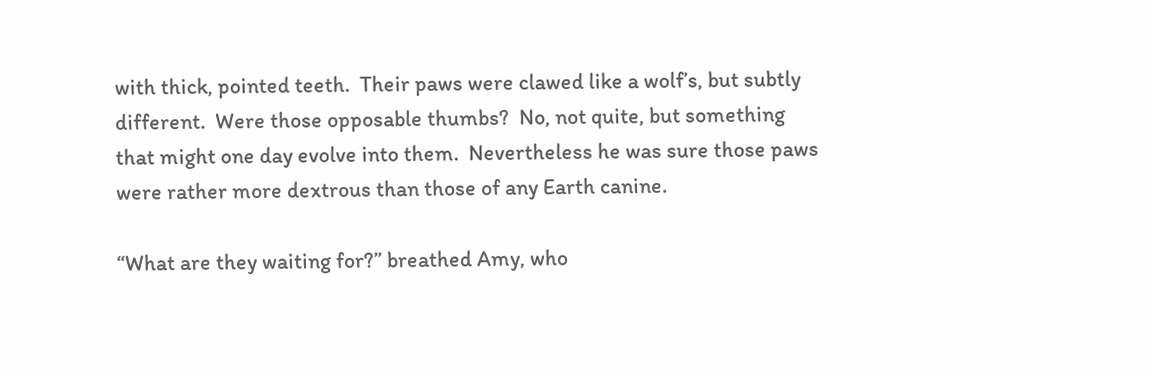with thick, pointed teeth.  Their paws were clawed like a wolf’s, but subtly different.  Were those opposable thumbs?  No, not quite, but something that might one day evolve into them.  Nevertheless he was sure those paws were rather more dextrous than those of any Earth canine.

“What are they waiting for?” breathed Amy, who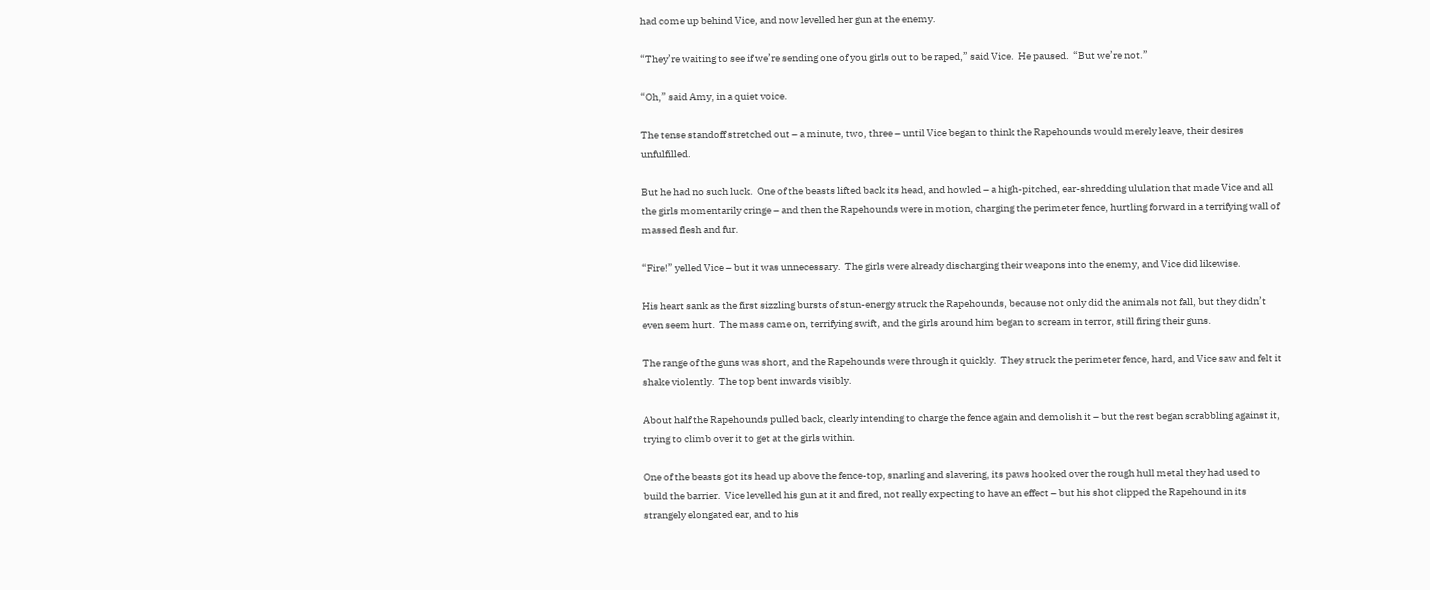had come up behind Vice, and now levelled her gun at the enemy.

“They’re waiting to see if we’re sending one of you girls out to be raped,” said Vice.  He paused.  “But we’re not.”

“Oh,” said Amy, in a quiet voice.

The tense standoff stretched out – a minute, two, three – until Vice began to think the Rapehounds would merely leave, their desires unfulfilled.

But he had no such luck.  One of the beasts lifted back its head, and howled – a high-pitched, ear-shredding ululation that made Vice and all the girls momentarily cringe – and then the Rapehounds were in motion, charging the perimeter fence, hurtling forward in a terrifying wall of massed flesh and fur.

“Fire!” yelled Vice – but it was unnecessary.  The girls were already discharging their weapons into the enemy, and Vice did likewise.

His heart sank as the first sizzling bursts of stun-energy struck the Rapehounds, because not only did the animals not fall, but they didn’t even seem hurt.  The mass came on, terrifying swift, and the girls around him began to scream in terror, still firing their guns.

The range of the guns was short, and the Rapehounds were through it quickly.  They struck the perimeter fence, hard, and Vice saw and felt it shake violently.  The top bent inwards visibly.

About half the Rapehounds pulled back, clearly intending to charge the fence again and demolish it – but the rest began scrabbling against it, trying to climb over it to get at the girls within.

One of the beasts got its head up above the fence-top, snarling and slavering, its paws hooked over the rough hull metal they had used to build the barrier.  Vice levelled his gun at it and fired, not really expecting to have an effect – but his shot clipped the Rapehound in its strangely elongated ear, and to his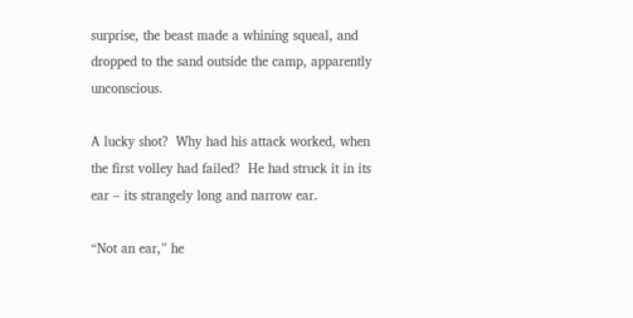surprise, the beast made a whining squeal, and dropped to the sand outside the camp, apparently unconscious.

A lucky shot?  Why had his attack worked, when the first volley had failed?  He had struck it in its ear – its strangely long and narrow ear.

“Not an ear,” he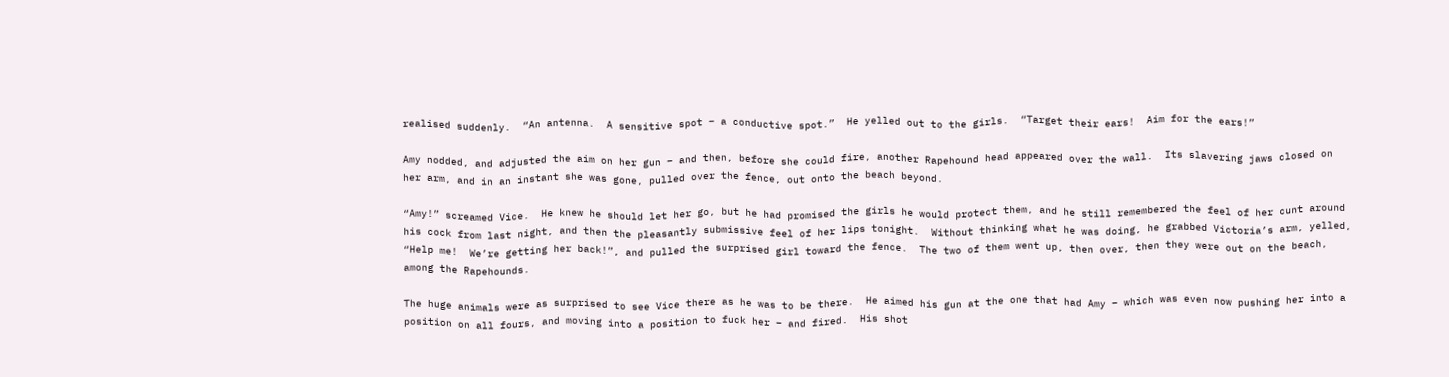realised suddenly.  “An antenna.  A sensitive spot – a conductive spot.”  He yelled out to the girls.  “Target their ears!  Aim for the ears!”

Amy nodded, and adjusted the aim on her gun – and then, before she could fire, another Rapehound head appeared over the wall.  Its slavering jaws closed on her arm, and in an instant she was gone, pulled over the fence, out onto the beach beyond.

“Amy!” screamed Vice.  He knew he should let her go, but he had promised the girls he would protect them, and he still remembered the feel of her cunt around his cock from last night, and then the pleasantly submissive feel of her lips tonight.  Without thinking what he was doing, he grabbed Victoria’s arm, yelled, “Help me!  We’re getting her back!”, and pulled the surprised girl toward the fence.  The two of them went up, then over, then they were out on the beach, among the Rapehounds.

The huge animals were as surprised to see Vice there as he was to be there.  He aimed his gun at the one that had Amy – which was even now pushing her into a position on all fours, and moving into a position to fuck her – and fired.  His shot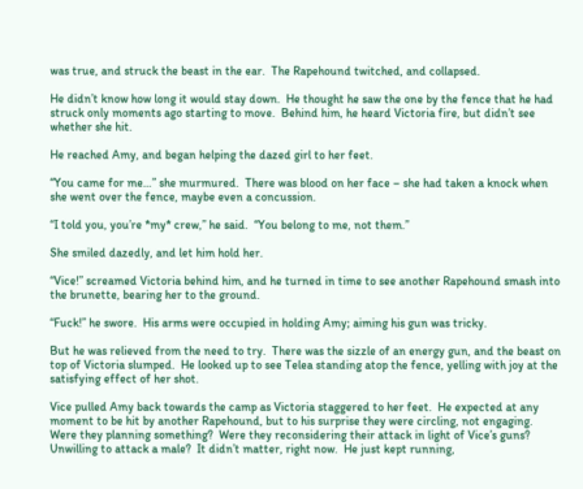was true, and struck the beast in the ear.  The Rapehound twitched, and collapsed.

He didn’t know how long it would stay down.  He thought he saw the one by the fence that he had struck only moments ago starting to move.  Behind him, he heard Victoria fire, but didn’t see whether she hit.

He reached Amy, and began helping the dazed girl to her feet.

“You came for me…” she murmured.  There was blood on her face – she had taken a knock when she went over the fence, maybe even a concussion.

“I told you, you’re *my* crew,” he said.  “You belong to me, not them.”

She smiled dazedly, and let him hold her.

“Vice!” screamed Victoria behind him, and he turned in time to see another Rapehound smash into the brunette, bearing her to the ground.

“Fuck!” he swore.  His arms were occupied in holding Amy; aiming his gun was tricky.

But he was relieved from the need to try.  There was the sizzle of an energy gun, and the beast on top of Victoria slumped.  He looked up to see Telea standing atop the fence, yelling with joy at the satisfying effect of her shot.

Vice pulled Amy back towards the camp as Victoria staggered to her feet.  He expected at any moment to be hit by another Rapehound, but to his surprise they were circling, not engaging.  Were they planning something?  Were they reconsidering their attack in light of Vice’s guns?  Unwilling to attack a male?  It didn’t matter, right now.  He just kept running,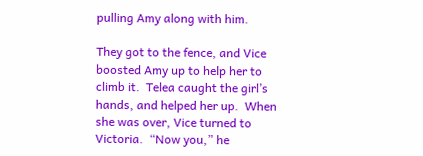pulling Amy along with him.

They got to the fence, and Vice boosted Amy up to help her to climb it.  Telea caught the girl’s hands, and helped her up.  When she was over, Vice turned to Victoria.  “Now you,” he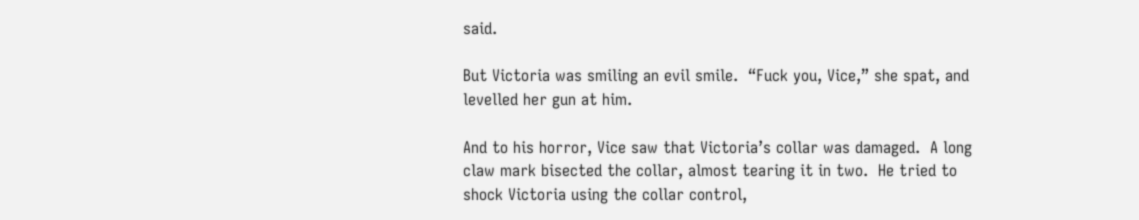said.

But Victoria was smiling an evil smile.  “Fuck you, Vice,” she spat, and levelled her gun at him.

And to his horror, Vice saw that Victoria’s collar was damaged.  A long claw mark bisected the collar, almost tearing it in two.  He tried to shock Victoria using the collar control,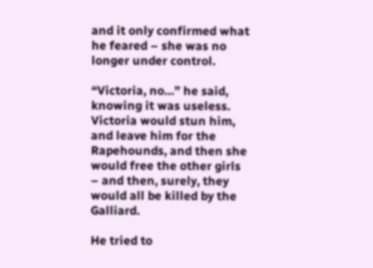and it only confirmed what he feared – she was no longer under control.

“Victoria, no…” he said, knowing it was useless.  Victoria would stun him, and leave him for the Rapehounds, and then she would free the other girls – and then, surely, they would all be killed by the Galliard.

He tried to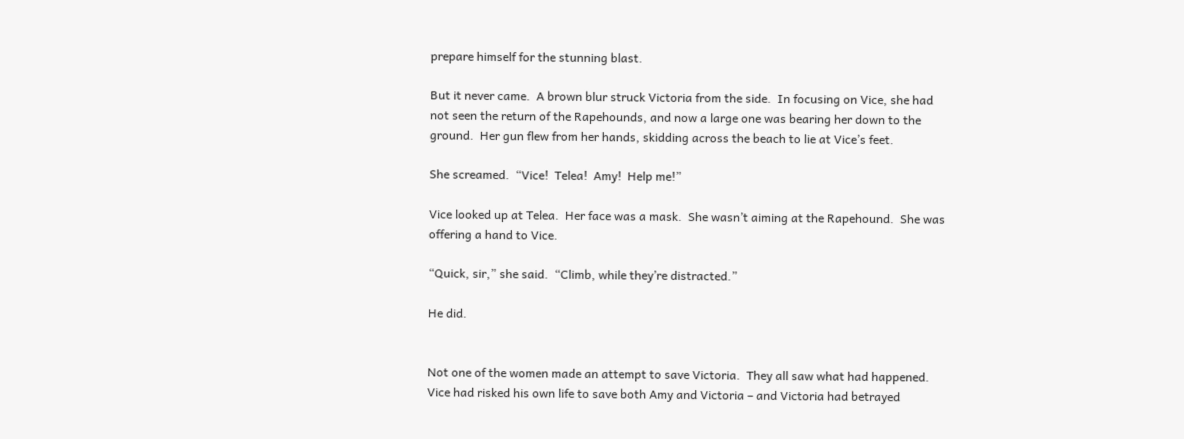prepare himself for the stunning blast.

But it never came.  A brown blur struck Victoria from the side.  In focusing on Vice, she had not seen the return of the Rapehounds, and now a large one was bearing her down to the ground.  Her gun flew from her hands, skidding across the beach to lie at Vice’s feet.

She screamed.  “Vice!  Telea!  Amy!  Help me!”

Vice looked up at Telea.  Her face was a mask.  She wasn’t aiming at the Rapehound.  She was offering a hand to Vice.

“Quick, sir,” she said.  “Climb, while they’re distracted.”

He did.


Not one of the women made an attempt to save Victoria.  They all saw what had happened.  Vice had risked his own life to save both Amy and Victoria – and Victoria had betrayed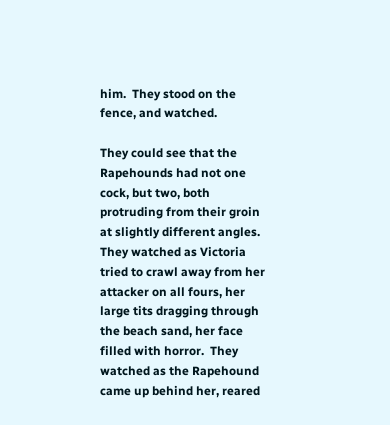him.  They stood on the fence, and watched.

They could see that the Rapehounds had not one cock, but two, both protruding from their groin at slightly different angles.  They watched as Victoria tried to crawl away from her attacker on all fours, her large tits dragging through the beach sand, her face filled with horror.  They watched as the Rapehound came up behind her, reared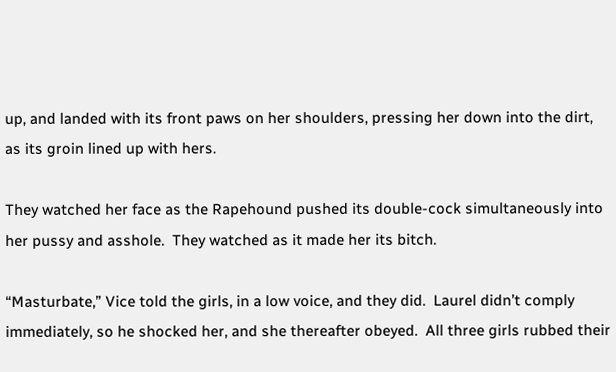up, and landed with its front paws on her shoulders, pressing her down into the dirt, as its groin lined up with hers.

They watched her face as the Rapehound pushed its double-cock simultaneously into her pussy and asshole.  They watched as it made her its bitch.

“Masturbate,” Vice told the girls, in a low voice, and they did.  Laurel didn’t comply immediately, so he shocked her, and she thereafter obeyed.  All three girls rubbed their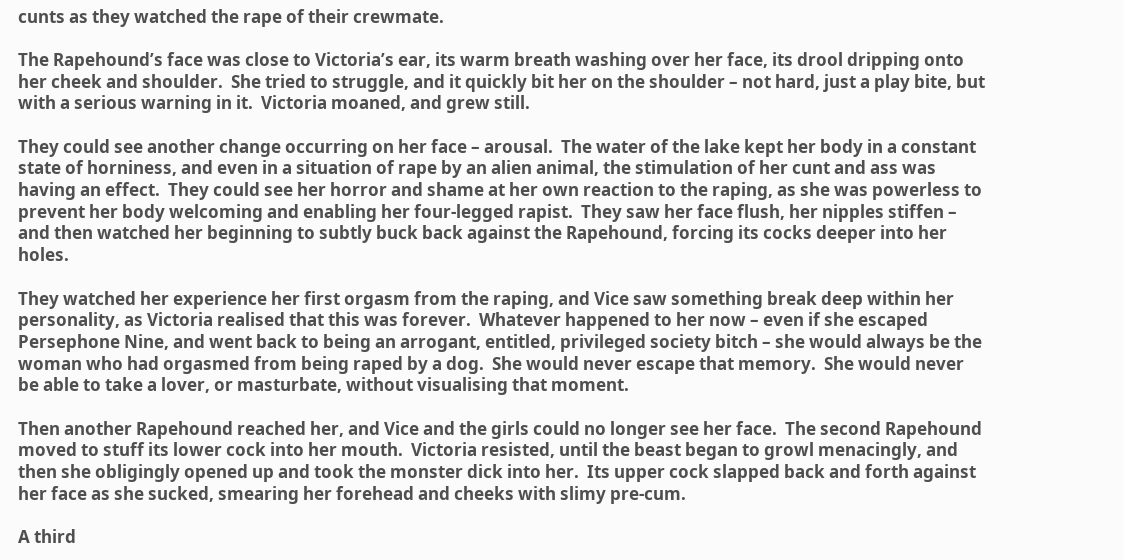cunts as they watched the rape of their crewmate.

The Rapehound’s face was close to Victoria’s ear, its warm breath washing over her face, its drool dripping onto her cheek and shoulder.  She tried to struggle, and it quickly bit her on the shoulder – not hard, just a play bite, but with a serious warning in it.  Victoria moaned, and grew still.

They could see another change occurring on her face – arousal.  The water of the lake kept her body in a constant state of horniness, and even in a situation of rape by an alien animal, the stimulation of her cunt and ass was having an effect.  They could see her horror and shame at her own reaction to the raping, as she was powerless to prevent her body welcoming and enabling her four-legged rapist.  They saw her face flush, her nipples stiffen – and then watched her beginning to subtly buck back against the Rapehound, forcing its cocks deeper into her holes.

They watched her experience her first orgasm from the raping, and Vice saw something break deep within her personality, as Victoria realised that this was forever.  Whatever happened to her now – even if she escaped Persephone Nine, and went back to being an arrogant, entitled, privileged society bitch – she would always be the woman who had orgasmed from being raped by a dog.  She would never escape that memory.  She would never be able to take a lover, or masturbate, without visualising that moment.

Then another Rapehound reached her, and Vice and the girls could no longer see her face.  The second Rapehound moved to stuff its lower cock into her mouth.  Victoria resisted, until the beast began to growl menacingly, and then she obligingly opened up and took the monster dick into her.  Its upper cock slapped back and forth against her face as she sucked, smearing her forehead and cheeks with slimy pre-cum.

A third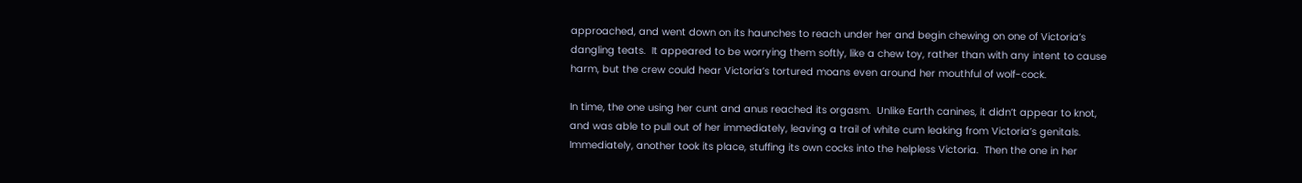approached, and went down on its haunches to reach under her and begin chewing on one of Victoria’s dangling teats.  It appeared to be worrying them softly, like a chew toy, rather than with any intent to cause harm, but the crew could hear Victoria’s tortured moans even around her mouthful of wolf-cock.

In time, the one using her cunt and anus reached its orgasm.  Unlike Earth canines, it didn’t appear to knot, and was able to pull out of her immediately, leaving a trail of white cum leaking from Victoria’s genitals.  Immediately, another took its place, stuffing its own cocks into the helpless Victoria.  Then the one in her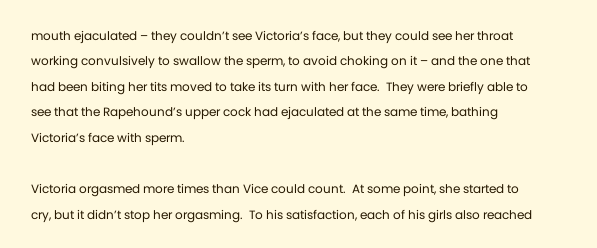mouth ejaculated – they couldn’t see Victoria’s face, but they could see her throat working convulsively to swallow the sperm, to avoid choking on it – and the one that had been biting her tits moved to take its turn with her face.  They were briefly able to see that the Rapehound’s upper cock had ejaculated at the same time, bathing Victoria’s face with sperm.

Victoria orgasmed more times than Vice could count.  At some point, she started to cry, but it didn’t stop her orgasming.  To his satisfaction, each of his girls also reached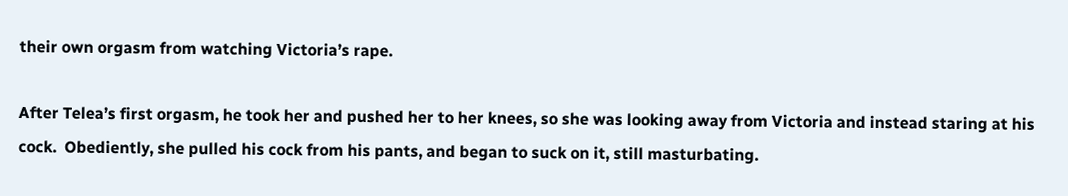their own orgasm from watching Victoria’s rape.

After Telea’s first orgasm, he took her and pushed her to her knees, so she was looking away from Victoria and instead staring at his cock.  Obediently, she pulled his cock from his pants, and began to suck on it, still masturbating.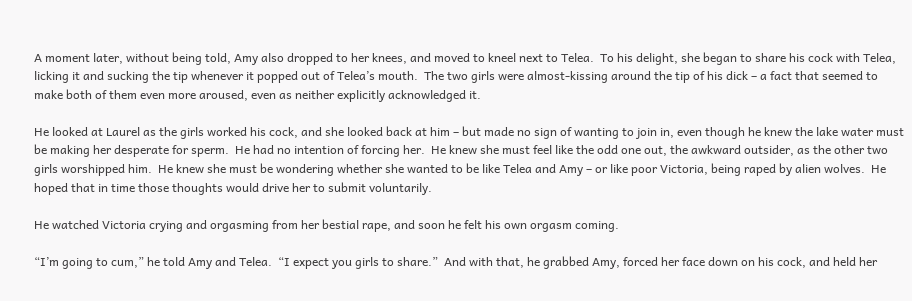A moment later, without being told, Amy also dropped to her knees, and moved to kneel next to Telea.  To his delight, she began to share his cock with Telea, licking it and sucking the tip whenever it popped out of Telea’s mouth.  The two girls were almost-kissing around the tip of his dick – a fact that seemed to make both of them even more aroused, even as neither explicitly acknowledged it.

He looked at Laurel as the girls worked his cock, and she looked back at him – but made no sign of wanting to join in, even though he knew the lake water must be making her desperate for sperm.  He had no intention of forcing her.  He knew she must feel like the odd one out, the awkward outsider, as the other two girls worshipped him.  He knew she must be wondering whether she wanted to be like Telea and Amy – or like poor Victoria, being raped by alien wolves.  He hoped that in time those thoughts would drive her to submit voluntarily.

He watched Victoria crying and orgasming from her bestial rape, and soon he felt his own orgasm coming.

“I’m going to cum,” he told Amy and Telea.  “I expect you girls to share.”  And with that, he grabbed Amy, forced her face down on his cock, and held her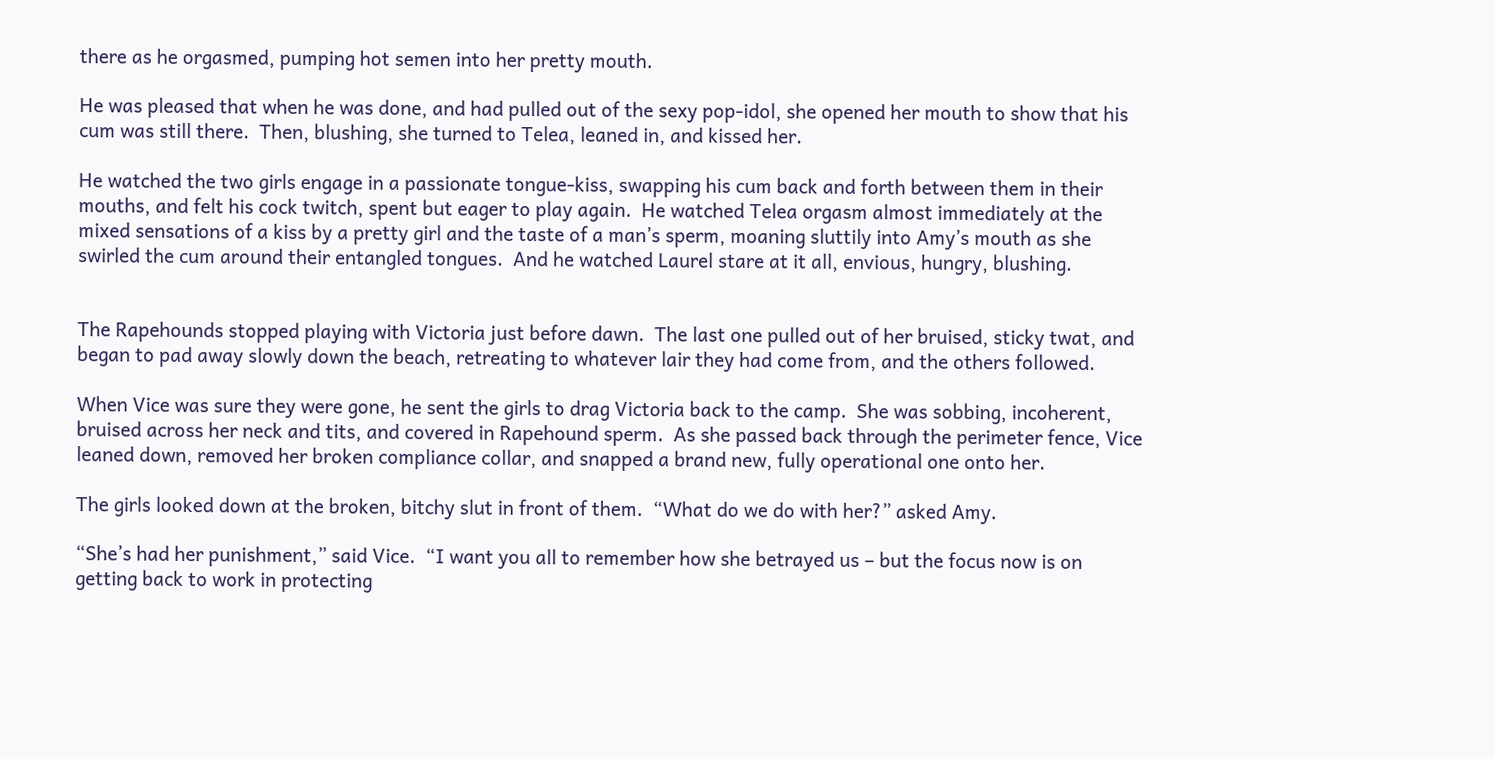there as he orgasmed, pumping hot semen into her pretty mouth.

He was pleased that when he was done, and had pulled out of the sexy pop-idol, she opened her mouth to show that his cum was still there.  Then, blushing, she turned to Telea, leaned in, and kissed her.

He watched the two girls engage in a passionate tongue-kiss, swapping his cum back and forth between them in their mouths, and felt his cock twitch, spent but eager to play again.  He watched Telea orgasm almost immediately at the mixed sensations of a kiss by a pretty girl and the taste of a man’s sperm, moaning sluttily into Amy’s mouth as she swirled the cum around their entangled tongues.  And he watched Laurel stare at it all, envious, hungry, blushing.


The Rapehounds stopped playing with Victoria just before dawn.  The last one pulled out of her bruised, sticky twat, and began to pad away slowly down the beach, retreating to whatever lair they had come from, and the others followed.

When Vice was sure they were gone, he sent the girls to drag Victoria back to the camp.  She was sobbing, incoherent, bruised across her neck and tits, and covered in Rapehound sperm.  As she passed back through the perimeter fence, Vice leaned down, removed her broken compliance collar, and snapped a brand new, fully operational one onto her.

The girls looked down at the broken, bitchy slut in front of them.  “What do we do with her?” asked Amy.

“She’s had her punishment,” said Vice.  “I want you all to remember how she betrayed us – but the focus now is on getting back to work in protecting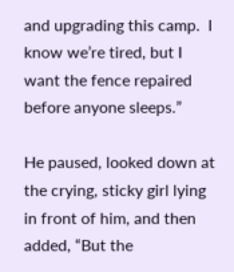and upgrading this camp.  I know we’re tired, but I want the fence repaired before anyone sleeps.”

He paused, looked down at the crying, sticky girl lying in front of him, and then added, “But the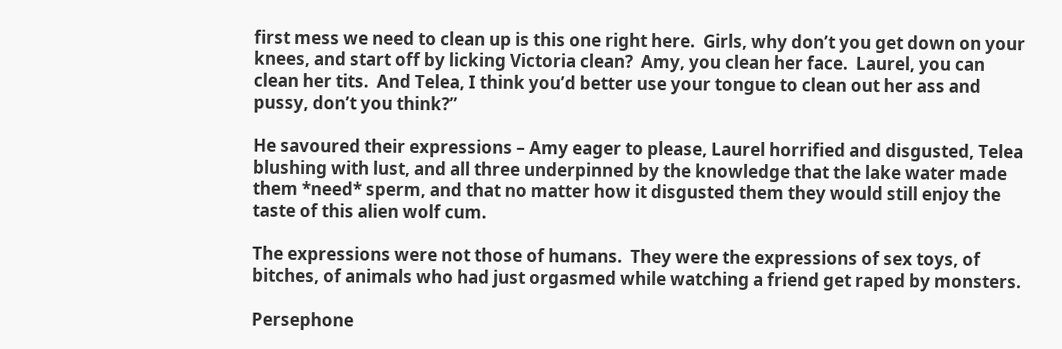first mess we need to clean up is this one right here.  Girls, why don’t you get down on your knees, and start off by licking Victoria clean?  Amy, you clean her face.  Laurel, you can clean her tits.  And Telea, I think you’d better use your tongue to clean out her ass and pussy, don’t you think?”

He savoured their expressions – Amy eager to please, Laurel horrified and disgusted, Telea blushing with lust, and all three underpinned by the knowledge that the lake water made them *need* sperm, and that no matter how it disgusted them they would still enjoy the taste of this alien wolf cum.

The expressions were not those of humans.  They were the expressions of sex toys, of bitches, of animals who had just orgasmed while watching a friend get raped by monsters.

Persephone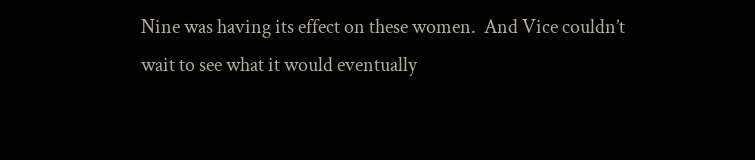Nine was having its effect on these women.  And Vice couldn’t wait to see what it would eventually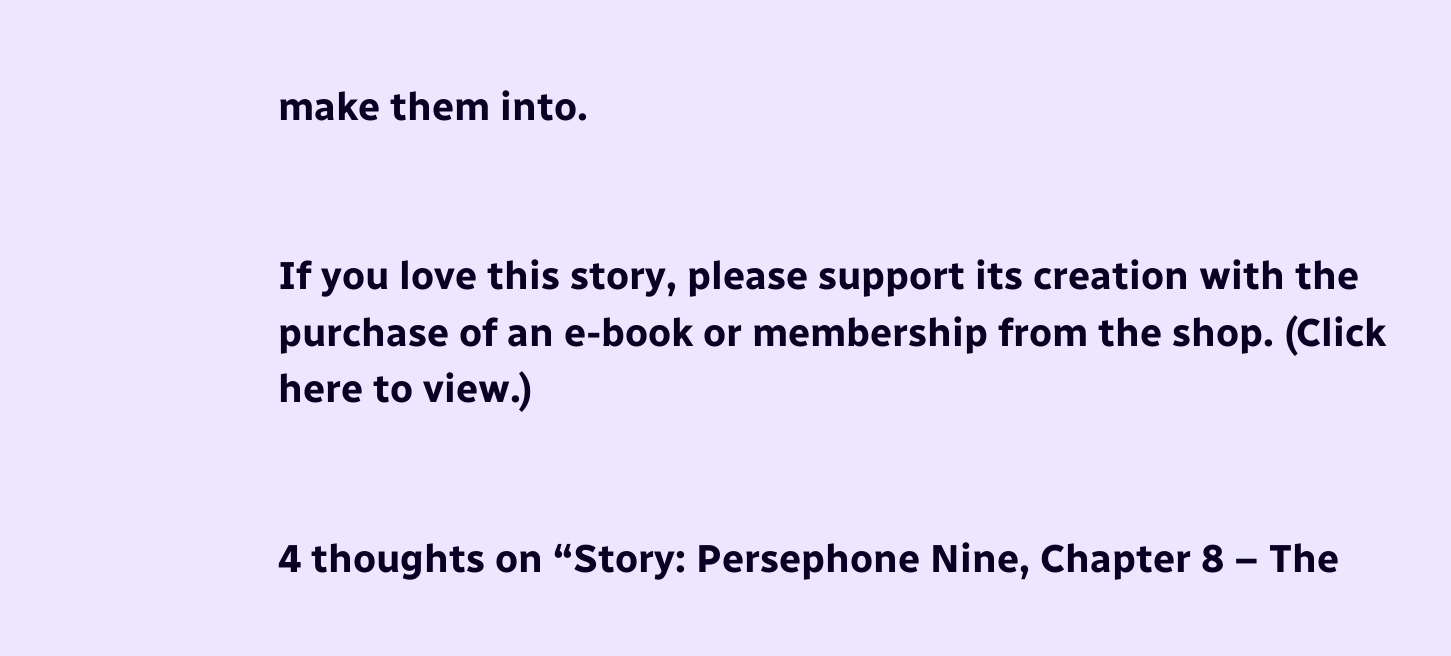make them into.


If you love this story, please support its creation with the purchase of an e-book or membership from the shop. (Click here to view.)


4 thoughts on “Story: Persephone Nine, Chapter 8 – The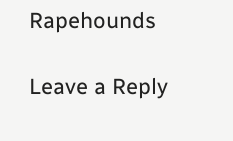Rapehounds

Leave a Reply